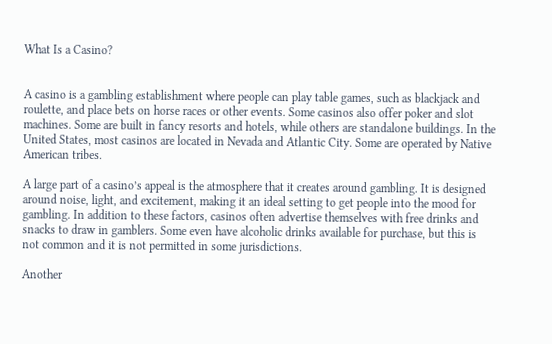What Is a Casino?


A casino is a gambling establishment where people can play table games, such as blackjack and roulette, and place bets on horse races or other events. Some casinos also offer poker and slot machines. Some are built in fancy resorts and hotels, while others are standalone buildings. In the United States, most casinos are located in Nevada and Atlantic City. Some are operated by Native American tribes.

A large part of a casino’s appeal is the atmosphere that it creates around gambling. It is designed around noise, light, and excitement, making it an ideal setting to get people into the mood for gambling. In addition to these factors, casinos often advertise themselves with free drinks and snacks to draw in gamblers. Some even have alcoholic drinks available for purchase, but this is not common and it is not permitted in some jurisdictions.

Another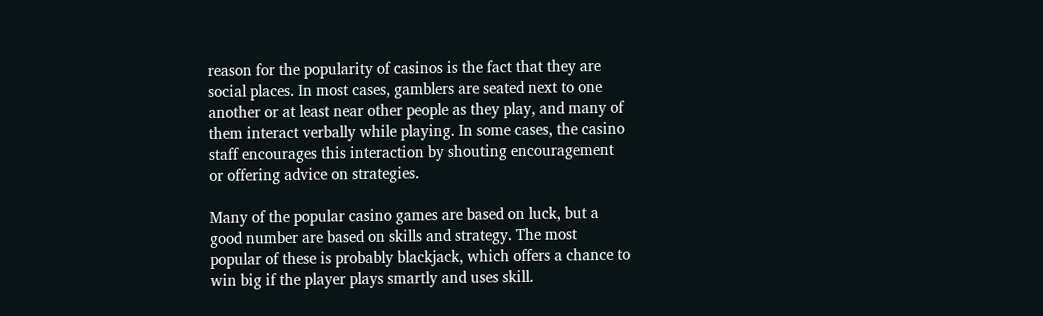reason for the popularity of casinos is the fact that they are social places. In most cases, gamblers are seated next to one another or at least near other people as they play, and many of them interact verbally while playing. In some cases, the casino staff encourages this interaction by shouting encouragement or offering advice on strategies.

Many of the popular casino games are based on luck, but a good number are based on skills and strategy. The most popular of these is probably blackjack, which offers a chance to win big if the player plays smartly and uses skill.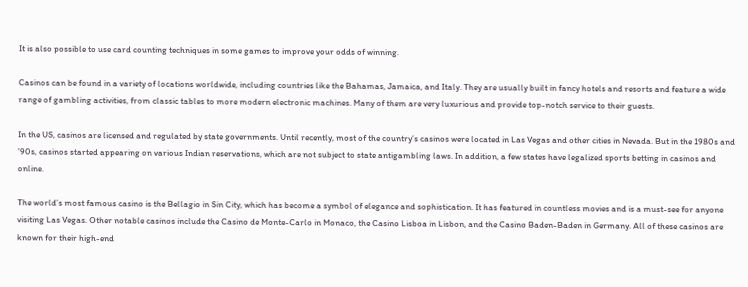It is also possible to use card counting techniques in some games to improve your odds of winning.

Casinos can be found in a variety of locations worldwide, including countries like the Bahamas, Jamaica, and Italy. They are usually built in fancy hotels and resorts and feature a wide range of gambling activities, from classic tables to more modern electronic machines. Many of them are very luxurious and provide top-notch service to their guests.

In the US, casinos are licensed and regulated by state governments. Until recently, most of the country’s casinos were located in Las Vegas and other cities in Nevada. But in the 1980s and ’90s, casinos started appearing on various Indian reservations, which are not subject to state antigambling laws. In addition, a few states have legalized sports betting in casinos and online.

The world’s most famous casino is the Bellagio in Sin City, which has become a symbol of elegance and sophistication. It has featured in countless movies and is a must-see for anyone visiting Las Vegas. Other notable casinos include the Casino de Monte-Carlo in Monaco, the Casino Lisboa in Lisbon, and the Casino Baden-Baden in Germany. All of these casinos are known for their high-end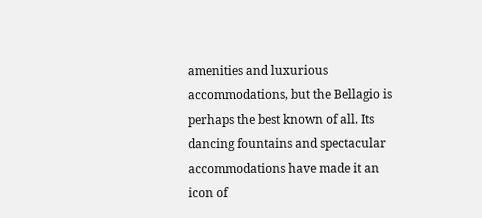amenities and luxurious accommodations, but the Bellagio is perhaps the best known of all. Its dancing fountains and spectacular accommodations have made it an icon of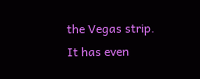the Vegas strip. It has even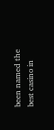been named the best casino in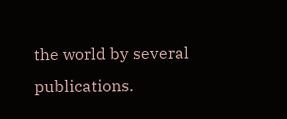the world by several publications.